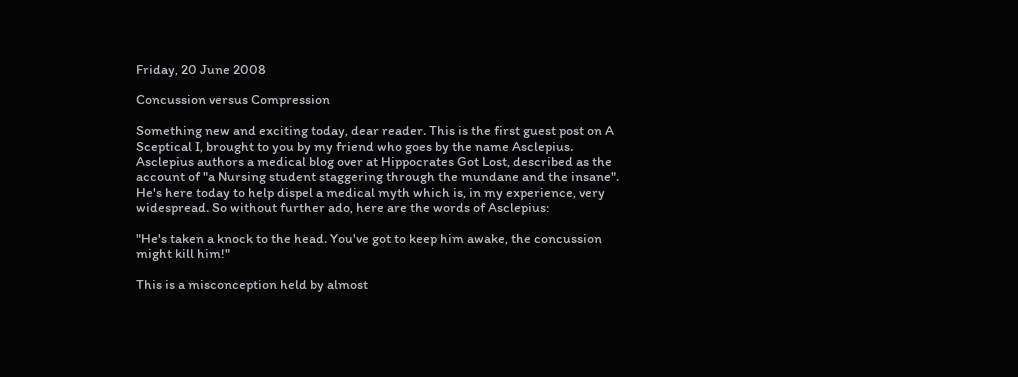Friday, 20 June 2008

Concussion versus Compression

Something new and exciting today, dear reader. This is the first guest post on A Sceptical I, brought to you by my friend who goes by the name Asclepius. Asclepius authors a medical blog over at Hippocrates Got Lost, described as the account of "a Nursing student staggering through the mundane and the insane". He's here today to help dispel a medical myth which is, in my experience, very widespread. So without further ado, here are the words of Asclepius:

"He's taken a knock to the head. You've got to keep him awake, the concussion might kill him!"

This is a misconception held by almost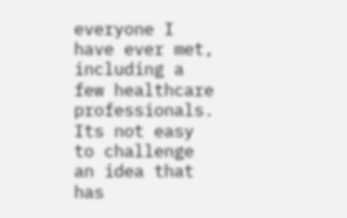everyone I have ever met, including a few healthcare professionals. Its not easy to challenge an idea that has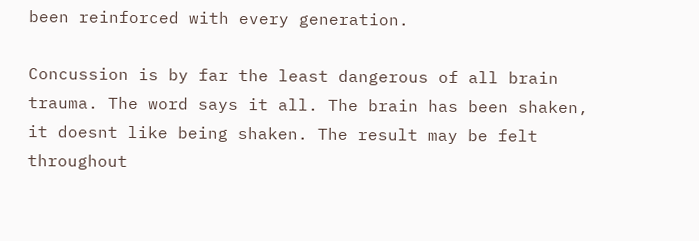been reinforced with every generation.

Concussion is by far the least dangerous of all brain trauma. The word says it all. The brain has been shaken, it doesnt like being shaken. The result may be felt throughout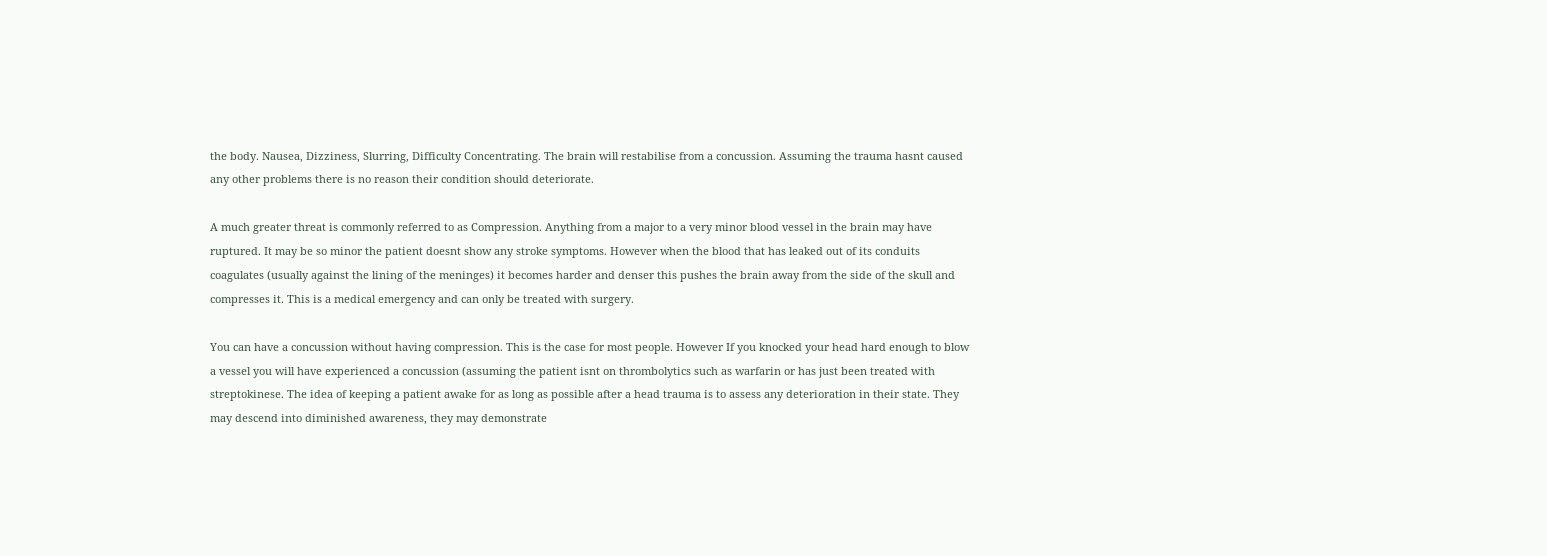the body. Nausea, Dizziness, Slurring, Difficulty Concentrating. The brain will restabilise from a concussion. Assuming the trauma hasnt caused any other problems there is no reason their condition should deteriorate.

A much greater threat is commonly referred to as Compression. Anything from a major to a very minor blood vessel in the brain may have ruptured. It may be so minor the patient doesnt show any stroke symptoms. However when the blood that has leaked out of its conduits coagulates (usually against the lining of the meninges) it becomes harder and denser this pushes the brain away from the side of the skull and compresses it. This is a medical emergency and can only be treated with surgery.

You can have a concussion without having compression. This is the case for most people. However If you knocked your head hard enough to blow a vessel you will have experienced a concussion (assuming the patient isnt on thrombolytics such as warfarin or has just been treated with streptokinese. The idea of keeping a patient awake for as long as possible after a head trauma is to assess any deterioration in their state. They may descend into diminished awareness, they may demonstrate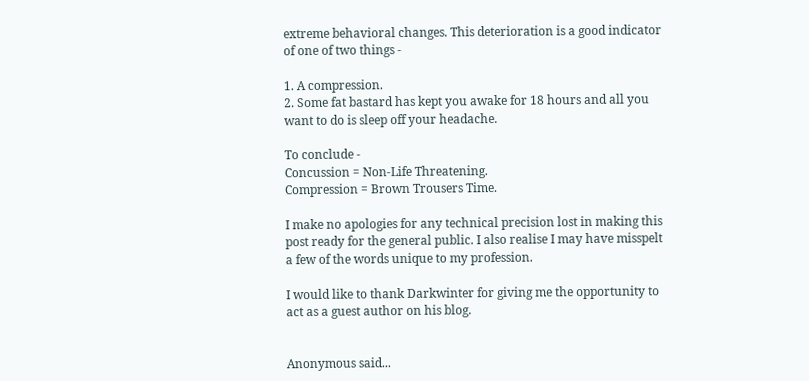extreme behavioral changes. This deterioration is a good indicator of one of two things -

1. A compression.
2. Some fat bastard has kept you awake for 18 hours and all you want to do is sleep off your headache.

To conclude -
Concussion = Non-Life Threatening.
Compression = Brown Trousers Time.

I make no apologies for any technical precision lost in making this post ready for the general public. I also realise I may have misspelt a few of the words unique to my profession.

I would like to thank Darkwinter for giving me the opportunity to act as a guest author on his blog.


Anonymous said...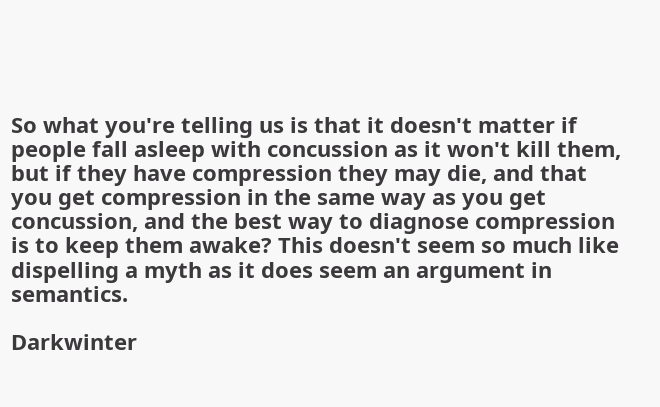So what you're telling us is that it doesn't matter if people fall asleep with concussion as it won't kill them, but if they have compression they may die, and that you get compression in the same way as you get concussion, and the best way to diagnose compression is to keep them awake? This doesn't seem so much like dispelling a myth as it does seem an argument in semantics.

Darkwinter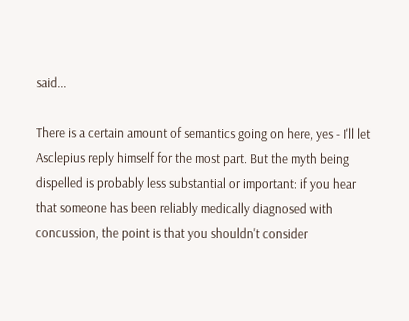said...

There is a certain amount of semantics going on here, yes - I'll let Asclepius reply himself for the most part. But the myth being dispelled is probably less substantial or important: if you hear that someone has been reliably medically diagnosed with concussion, the point is that you shouldn't consider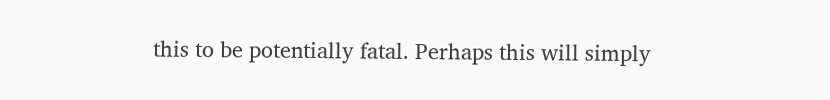this to be potentially fatal. Perhaps this will simply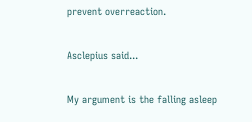prevent overreaction.

Asclepius said...

My argument is the falling asleep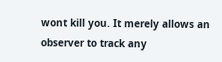wont kill you. It merely allows an observer to track any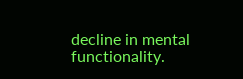decline in mental functionality.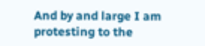And by and large I am protesting to the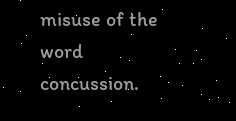misuse of the word concussion.